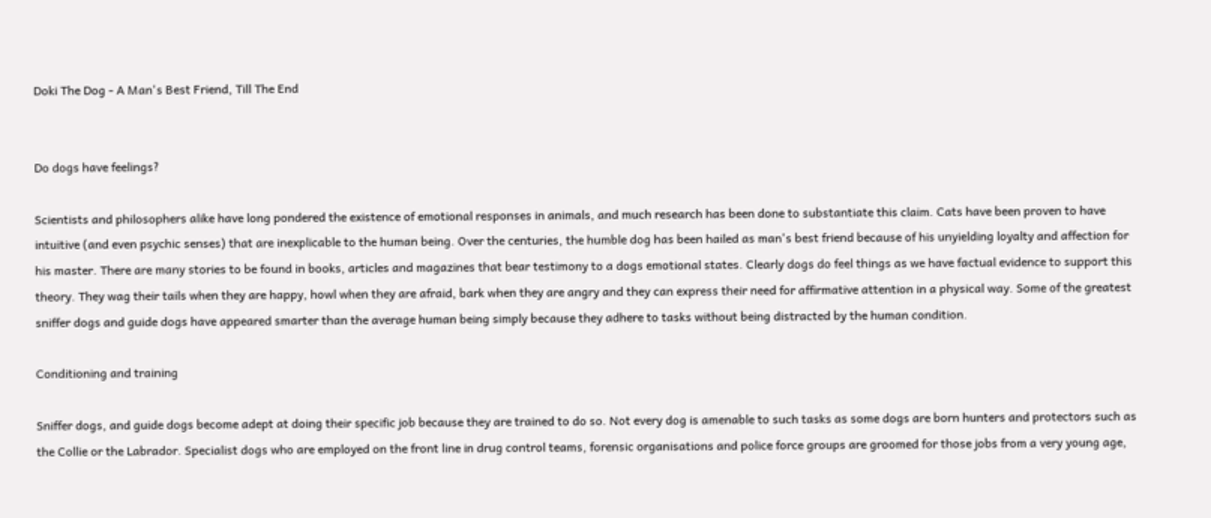Doki The Dog - A Man's Best Friend, Till The End


Do dogs have feelings?

Scientists and philosophers alike have long pondered the existence of emotional responses in animals, and much research has been done to substantiate this claim. Cats have been proven to have intuitive (and even psychic senses) that are inexplicable to the human being. Over the centuries, the humble dog has been hailed as man's best friend because of his unyielding loyalty and affection for his master. There are many stories to be found in books, articles and magazines that bear testimony to a dogs emotional states. Clearly dogs do feel things as we have factual evidence to support this theory. They wag their tails when they are happy, howl when they are afraid, bark when they are angry and they can express their need for affirmative attention in a physical way. Some of the greatest sniffer dogs and guide dogs have appeared smarter than the average human being simply because they adhere to tasks without being distracted by the human condition.

Conditioning and training

Sniffer dogs, and guide dogs become adept at doing their specific job because they are trained to do so. Not every dog is amenable to such tasks as some dogs are born hunters and protectors such as the Collie or the Labrador. Specialist dogs who are employed on the front line in drug control teams, forensic organisations and police force groups are groomed for those jobs from a very young age,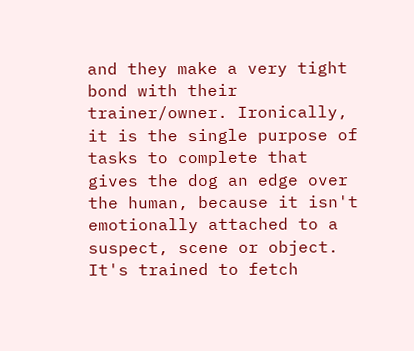and they make a very tight bond with their trainer/owner. Ironically, it is the single purpose of tasks to complete that gives the dog an edge over the human, because it isn't emotionally attached to a suspect, scene or object. It's trained to fetch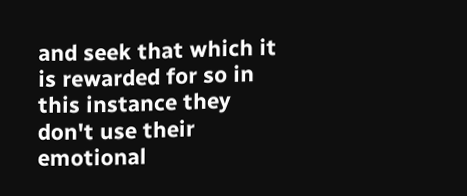and seek that which it is rewarded for so in this instance they don't use their emotional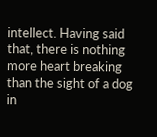intellect. Having said that, there is nothing more heart breaking than the sight of a dog in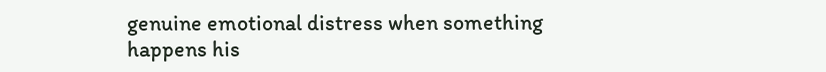genuine emotional distress when something happens his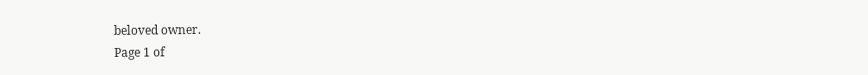beloved owner.
Page 1 of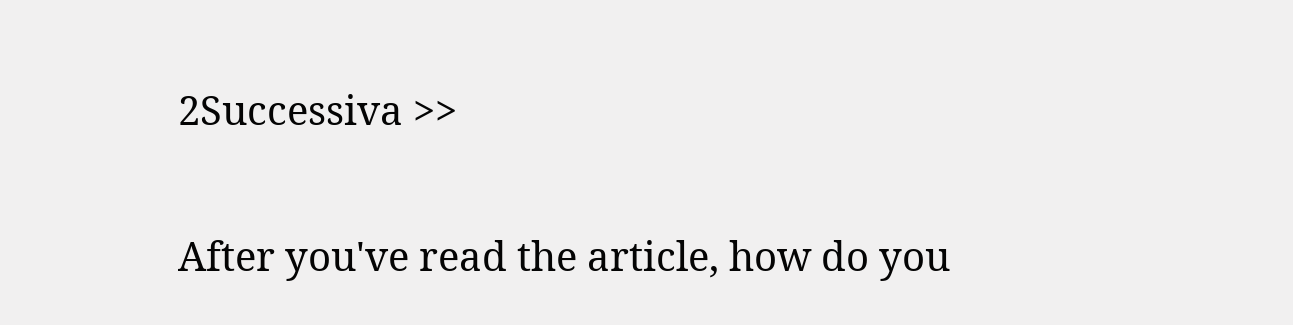2Successiva >>

After you've read the article, how do you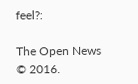feel?:

The Open News © 2016.